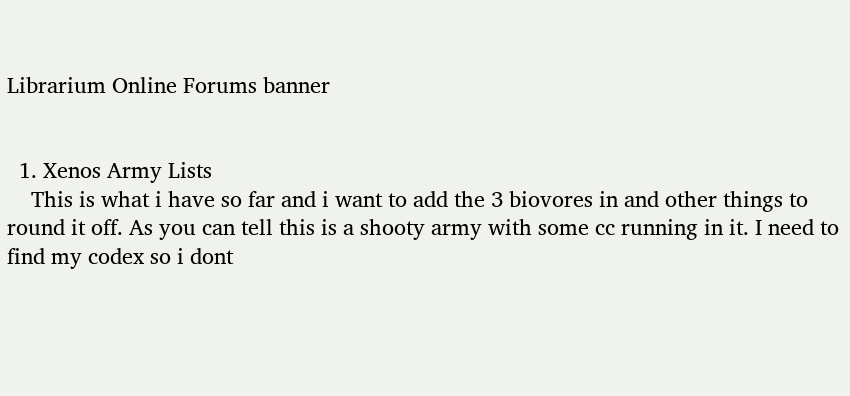Librarium Online Forums banner


  1. Xenos Army Lists
    This is what i have so far and i want to add the 3 biovores in and other things to round it off. As you can tell this is a shooty army with some cc running in it. I need to find my codex so i dont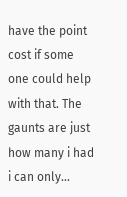have the point cost if some one could help with that. The gaunts are just how many i had i can only...